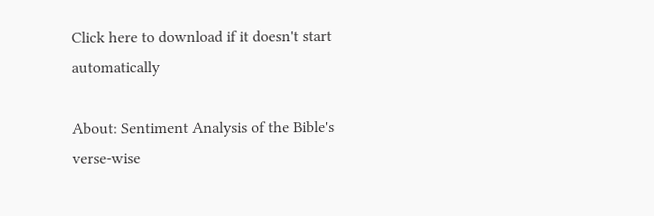Click here to download if it doesn't start automatically

About: Sentiment Analysis of the Bible's verse-wise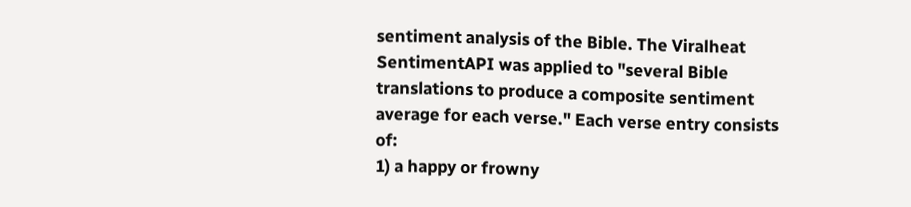sentiment analysis of the Bible. The Viralheat SentimentAPI was applied to "several Bible translations to produce a composite sentiment average for each verse." Each verse entry consists of:
1) a happy or frowny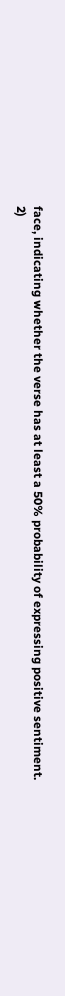face, indicating whether the verse has at least a 50% probability of expressing positive sentiment.
2)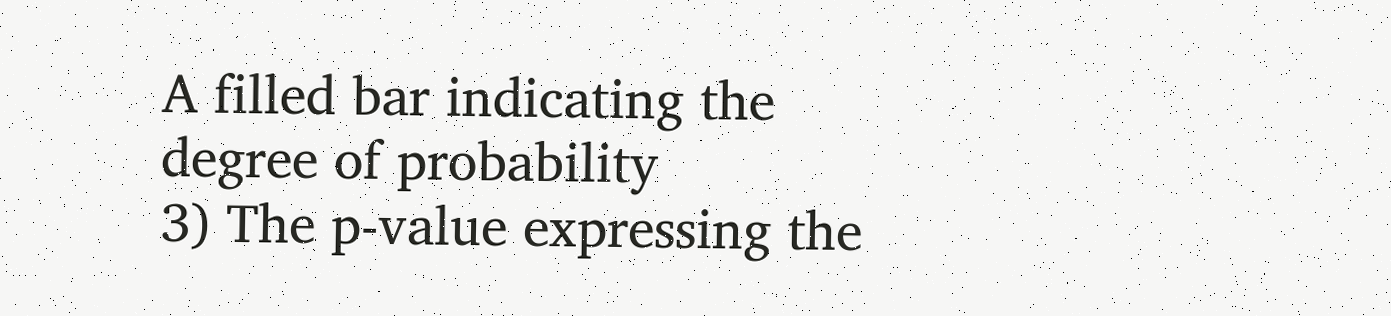A filled bar indicating the degree of probability
3) The p-value expressing the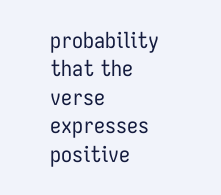probability that the verse expresses positive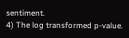sentiment.
4) The log transformed p-value.